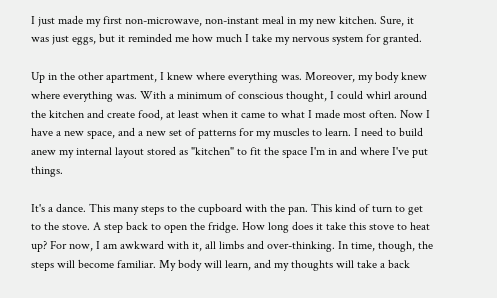I just made my first non-microwave, non-instant meal in my new kitchen. Sure, it was just eggs, but it reminded me how much I take my nervous system for granted.

Up in the other apartment, I knew where everything was. Moreover, my body knew where everything was. With a minimum of conscious thought, I could whirl around the kitchen and create food, at least when it came to what I made most often. Now I have a new space, and a new set of patterns for my muscles to learn. I need to build anew my internal layout stored as "kitchen" to fit the space I'm in and where I've put things.

It's a dance. This many steps to the cupboard with the pan. This kind of turn to get to the stove. A step back to open the fridge. How long does it take this stove to heat up? For now, I am awkward with it, all limbs and over-thinking. In time, though, the steps will become familiar. My body will learn, and my thoughts will take a back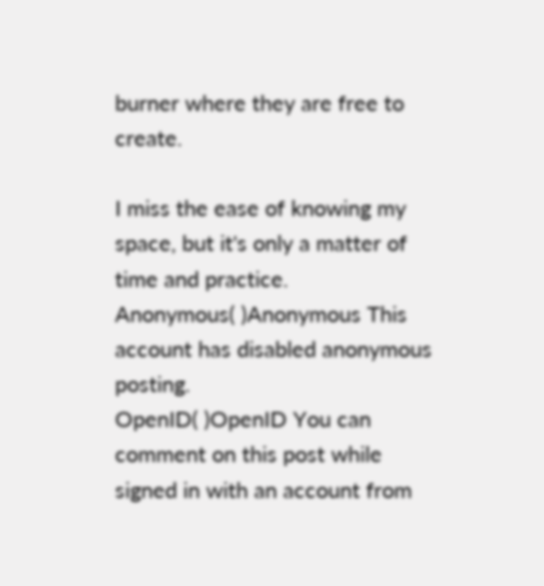burner where they are free to create.

I miss the ease of knowing my space, but it's only a matter of time and practice.
Anonymous( )Anonymous This account has disabled anonymous posting.
OpenID( )OpenID You can comment on this post while signed in with an account from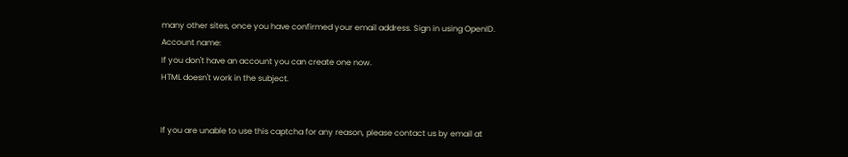many other sites, once you have confirmed your email address. Sign in using OpenID.
Account name:
If you don't have an account you can create one now.
HTML doesn't work in the subject.


If you are unable to use this captcha for any reason, please contact us by email at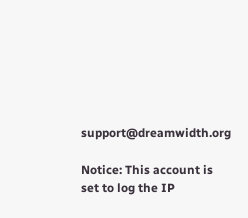support@dreamwidth.org

Notice: This account is set to log the IP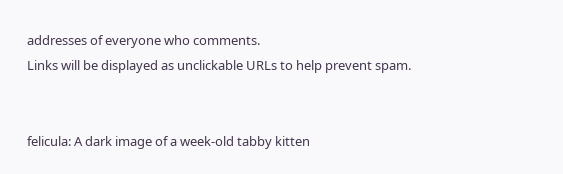addresses of everyone who comments.
Links will be displayed as unclickable URLs to help prevent spam.


felicula: A dark image of a week-old tabby kitten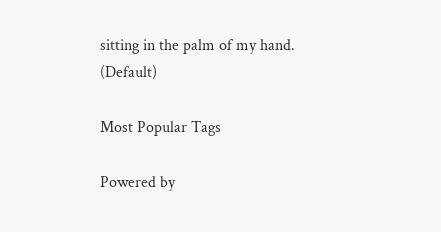sitting in the palm of my hand. (Default)

Most Popular Tags

Powered by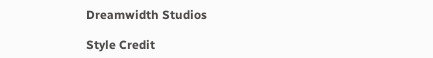Dreamwidth Studios

Style Credit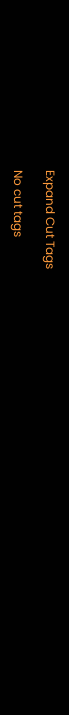Expand Cut Tags

No cut tags